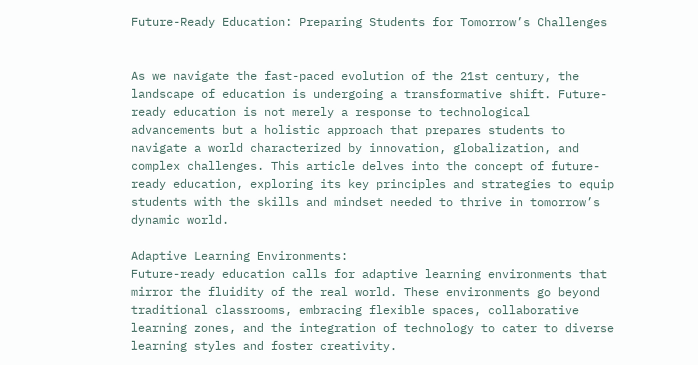Future-Ready Education: Preparing Students for Tomorrow’s Challenges


As we navigate the fast-paced evolution of the 21st century, the landscape of education is undergoing a transformative shift. Future-ready education is not merely a response to technological advancements but a holistic approach that prepares students to navigate a world characterized by innovation, globalization, and complex challenges. This article delves into the concept of future-ready education, exploring its key principles and strategies to equip students with the skills and mindset needed to thrive in tomorrow’s dynamic world.

Adaptive Learning Environments:
Future-ready education calls for adaptive learning environments that mirror the fluidity of the real world. These environments go beyond traditional classrooms, embracing flexible spaces, collaborative learning zones, and the integration of technology to cater to diverse learning styles and foster creativity.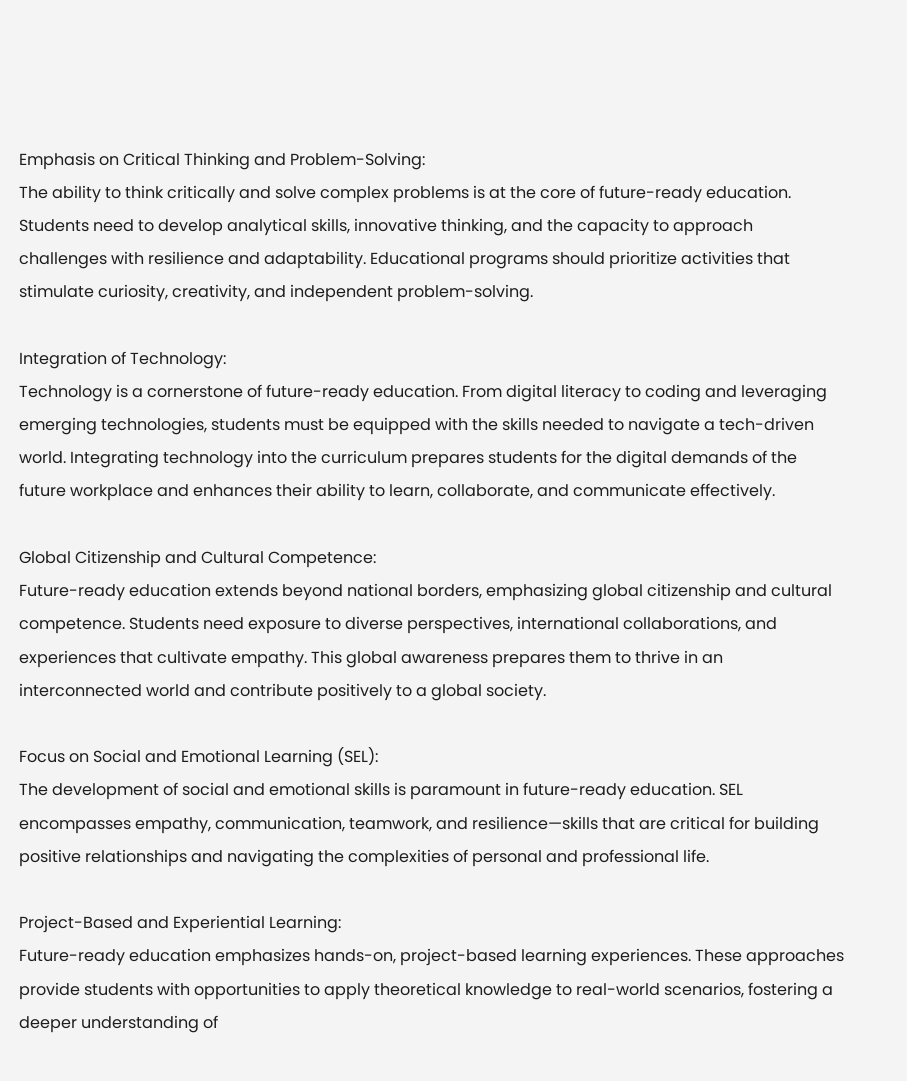Emphasis on Critical Thinking and Problem-Solving:
The ability to think critically and solve complex problems is at the core of future-ready education. Students need to develop analytical skills, innovative thinking, and the capacity to approach challenges with resilience and adaptability. Educational programs should prioritize activities that stimulate curiosity, creativity, and independent problem-solving.

Integration of Technology:
Technology is a cornerstone of future-ready education. From digital literacy to coding and leveraging emerging technologies, students must be equipped with the skills needed to navigate a tech-driven world. Integrating technology into the curriculum prepares students for the digital demands of the future workplace and enhances their ability to learn, collaborate, and communicate effectively.

Global Citizenship and Cultural Competence:
Future-ready education extends beyond national borders, emphasizing global citizenship and cultural competence. Students need exposure to diverse perspectives, international collaborations, and experiences that cultivate empathy. This global awareness prepares them to thrive in an interconnected world and contribute positively to a global society.

Focus on Social and Emotional Learning (SEL):
The development of social and emotional skills is paramount in future-ready education. SEL encompasses empathy, communication, teamwork, and resilience—skills that are critical for building positive relationships and navigating the complexities of personal and professional life.

Project-Based and Experiential Learning:
Future-ready education emphasizes hands-on, project-based learning experiences. These approaches provide students with opportunities to apply theoretical knowledge to real-world scenarios, fostering a deeper understanding of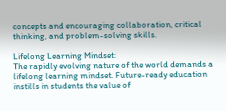concepts and encouraging collaboration, critical thinking, and problem-solving skills.

Lifelong Learning Mindset:
The rapidly evolving nature of the world demands a lifelong learning mindset. Future-ready education instills in students the value of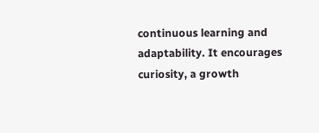continuous learning and adaptability. It encourages curiosity, a growth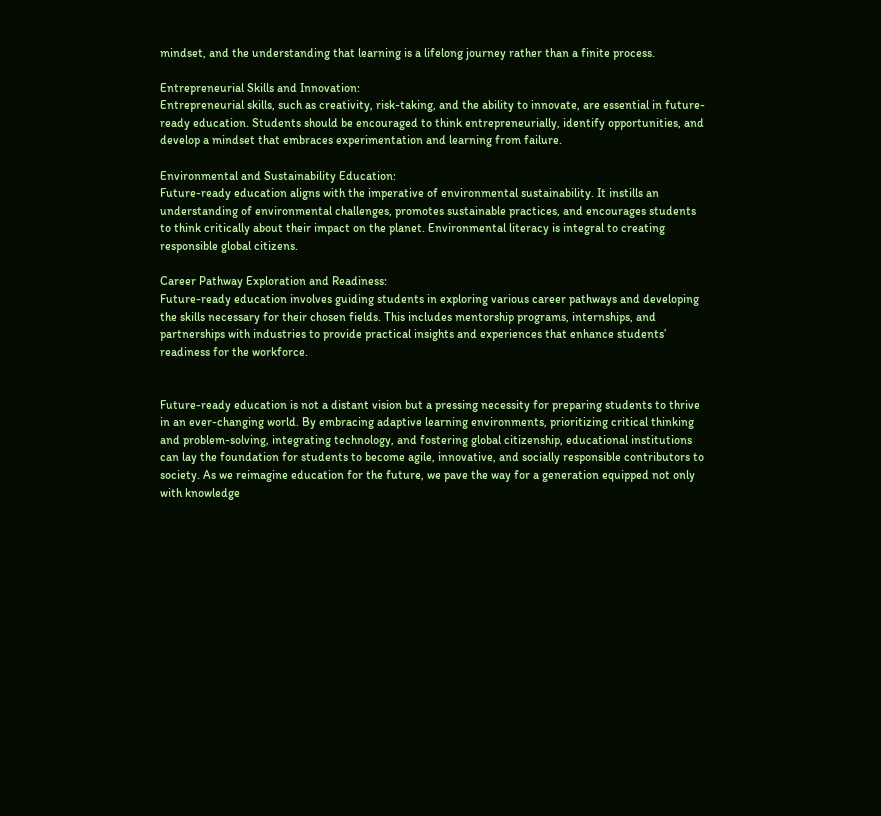mindset, and the understanding that learning is a lifelong journey rather than a finite process.

Entrepreneurial Skills and Innovation:
Entrepreneurial skills, such as creativity, risk-taking, and the ability to innovate, are essential in future-ready education. Students should be encouraged to think entrepreneurially, identify opportunities, and develop a mindset that embraces experimentation and learning from failure.

Environmental and Sustainability Education:
Future-ready education aligns with the imperative of environmental sustainability. It instills an understanding of environmental challenges, promotes sustainable practices, and encourages students to think critically about their impact on the planet. Environmental literacy is integral to creating responsible global citizens.

Career Pathway Exploration and Readiness:
Future-ready education involves guiding students in exploring various career pathways and developing the skills necessary for their chosen fields. This includes mentorship programs, internships, and partnerships with industries to provide practical insights and experiences that enhance students’ readiness for the workforce.


Future-ready education is not a distant vision but a pressing necessity for preparing students to thrive in an ever-changing world. By embracing adaptive learning environments, prioritizing critical thinking and problem-solving, integrating technology, and fostering global citizenship, educational institutions can lay the foundation for students to become agile, innovative, and socially responsible contributors to society. As we reimagine education for the future, we pave the way for a generation equipped not only with knowledge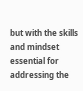but with the skills and mindset essential for addressing the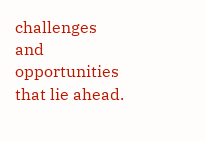challenges and opportunities that lie ahead.